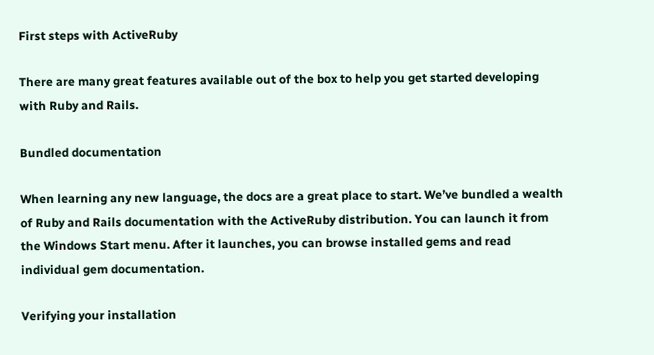First steps with ActiveRuby

There are many great features available out of the box to help you get started developing with Ruby and Rails.

Bundled documentation

When learning any new language, the docs are a great place to start. We’ve bundled a wealth of Ruby and Rails documentation with the ActiveRuby distribution. You can launch it from the Windows Start menu. After it launches, you can browse installed gems and read individual gem documentation.

Verifying your installation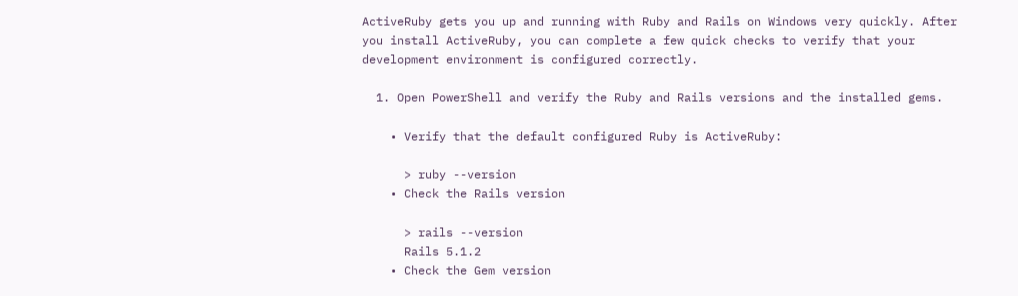ActiveRuby gets you up and running with Ruby and Rails on Windows very quickly. After you install ActiveRuby, you can complete a few quick checks to verify that your development environment is configured correctly.

  1. Open PowerShell and verify the Ruby and Rails versions and the installed gems.

    • Verify that the default configured Ruby is ActiveRuby:

      > ruby --version
    • Check the Rails version

      > rails --version
      Rails 5.1.2
    • Check the Gem version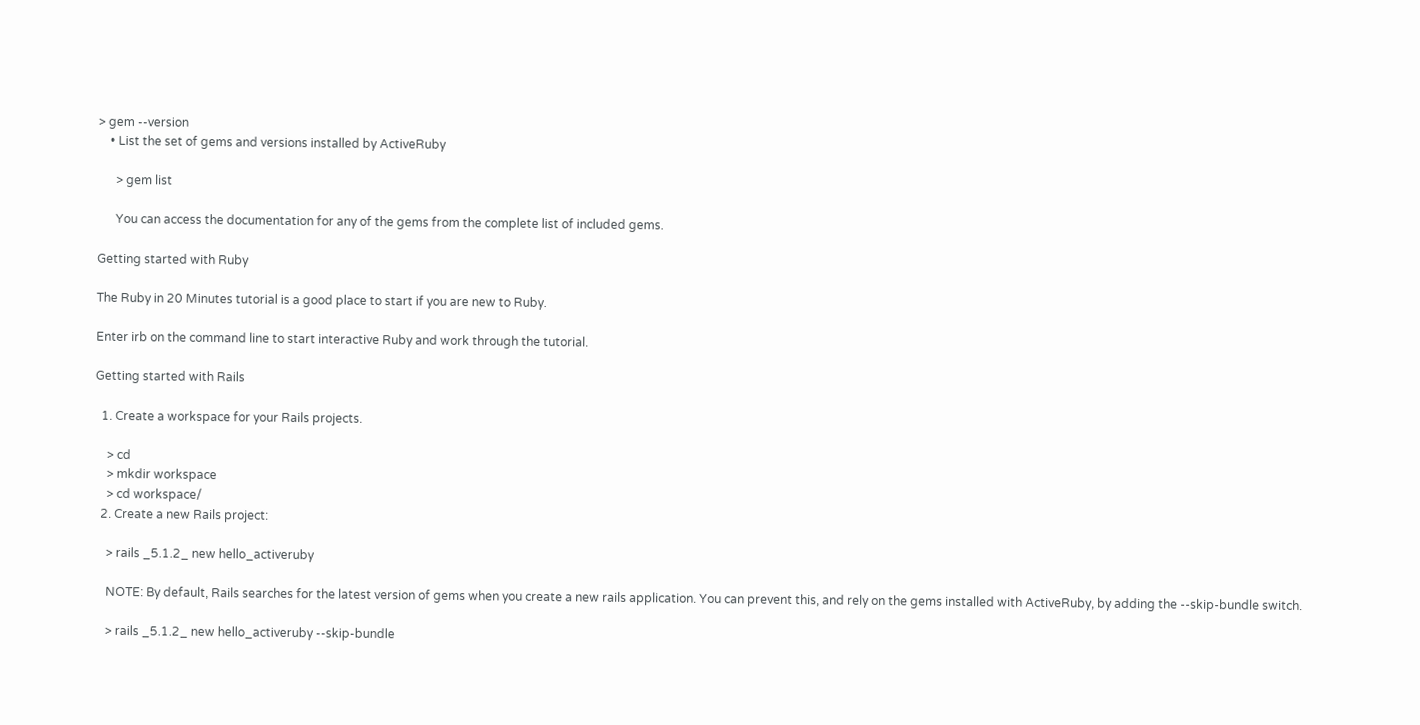> gem --version
    • List the set of gems and versions installed by ActiveRuby

      > gem list

      You can access the documentation for any of the gems from the complete list of included gems.

Getting started with Ruby

The Ruby in 20 Minutes tutorial is a good place to start if you are new to Ruby.

Enter irb on the command line to start interactive Ruby and work through the tutorial.

Getting started with Rails

  1. Create a workspace for your Rails projects.

    > cd
    > mkdir workspace
    > cd workspace/
  2. Create a new Rails project:

    > rails _5.1.2_ new hello_activeruby

    NOTE: By default, Rails searches for the latest version of gems when you create a new rails application. You can prevent this, and rely on the gems installed with ActiveRuby, by adding the --skip-bundle switch.

    > rails _5.1.2_ new hello_activeruby --skip-bundle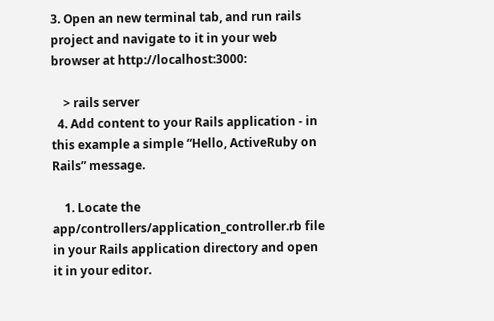3. Open an new terminal tab, and run rails project and navigate to it in your web browser at http://localhost:3000:

    > rails server
  4. Add content to your Rails application - in this example a simple “Hello, ActiveRuby on Rails” message.

    1. Locate the app/controllers/application_controller.rb file in your Rails application directory and open it in your editor.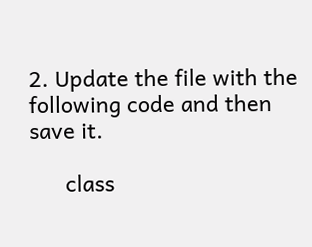2. Update the file with the following code and then save it.

      class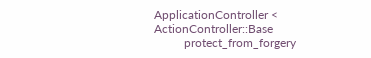ApplicationController < ActionController::Base
          protect_from_forgery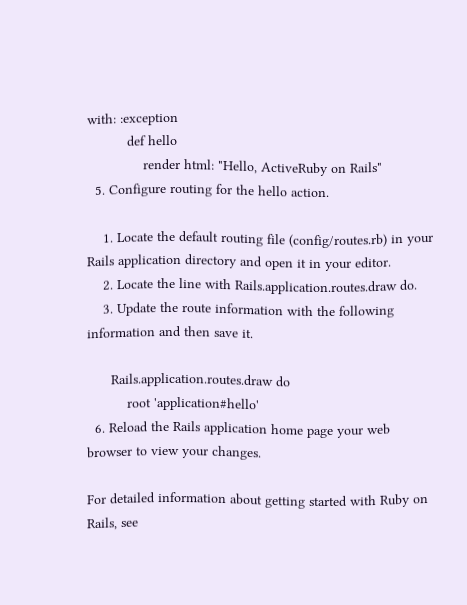with: :exception
          def hello
              render html: "Hello, ActiveRuby on Rails"
  5. Configure routing for the hello action.

    1. Locate the default routing file (config/routes.rb) in your Rails application directory and open it in your editor.
    2. Locate the line with Rails.application.routes.draw do.
    3. Update the route information with the following information and then save it.

      Rails.application.routes.draw do
          root 'application#hello'
  6. Reload the Rails application home page your web browser to view your changes.

For detailed information about getting started with Ruby on Rails, see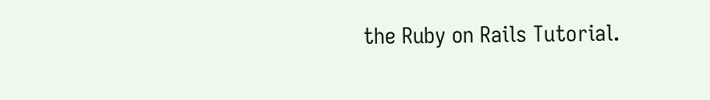the Ruby on Rails Tutorial.